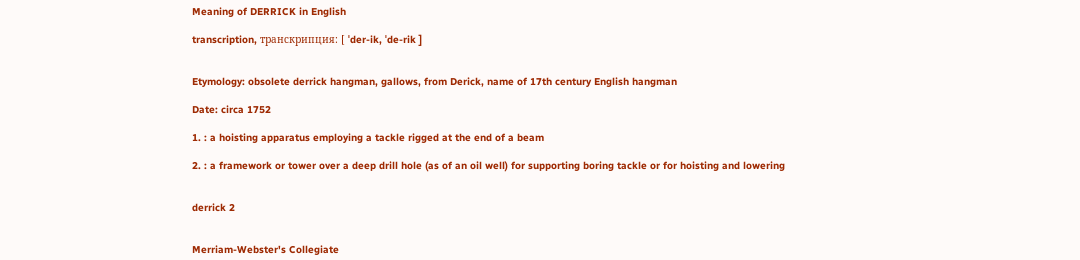Meaning of DERRICK in English

transcription, транскрипция: [ ˈder-ik, ˈde-rik ]


Etymology: obsolete derrick hangman, gallows, from Derick, name of 17th century English hangman

Date: circa 1752

1. : a hoisting apparatus employing a tackle rigged at the end of a beam

2. : a framework or tower over a deep drill hole (as of an oil well) for supporting boring tackle or for hoisting and lowering


derrick 2


Merriam-Webster's Collegiate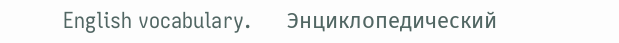English vocabulary.      Энциклопедический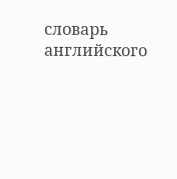словарь английского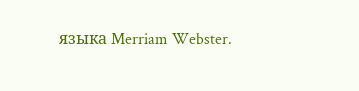языка Merriam Webster.